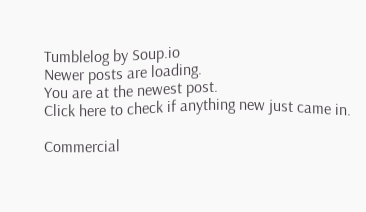Tumblelog by Soup.io
Newer posts are loading.
You are at the newest post.
Click here to check if anything new just came in.

Commercial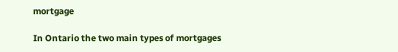mortgage

In Ontario the two main types of mortgages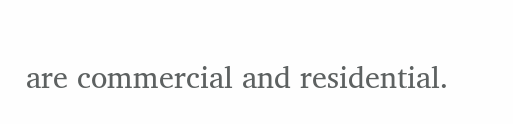are commercial and residential.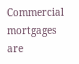Commercial mortgages are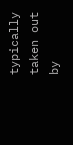typically taken out by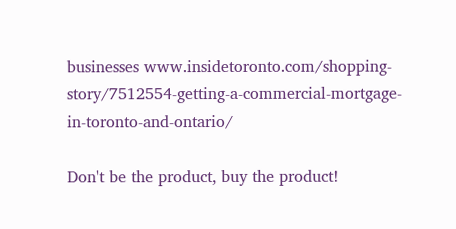businesses www.insidetoronto.com/shopping-story/7512554-getting-a-commercial-mortgage-in-toronto-and-ontario/

Don't be the product, buy the product!